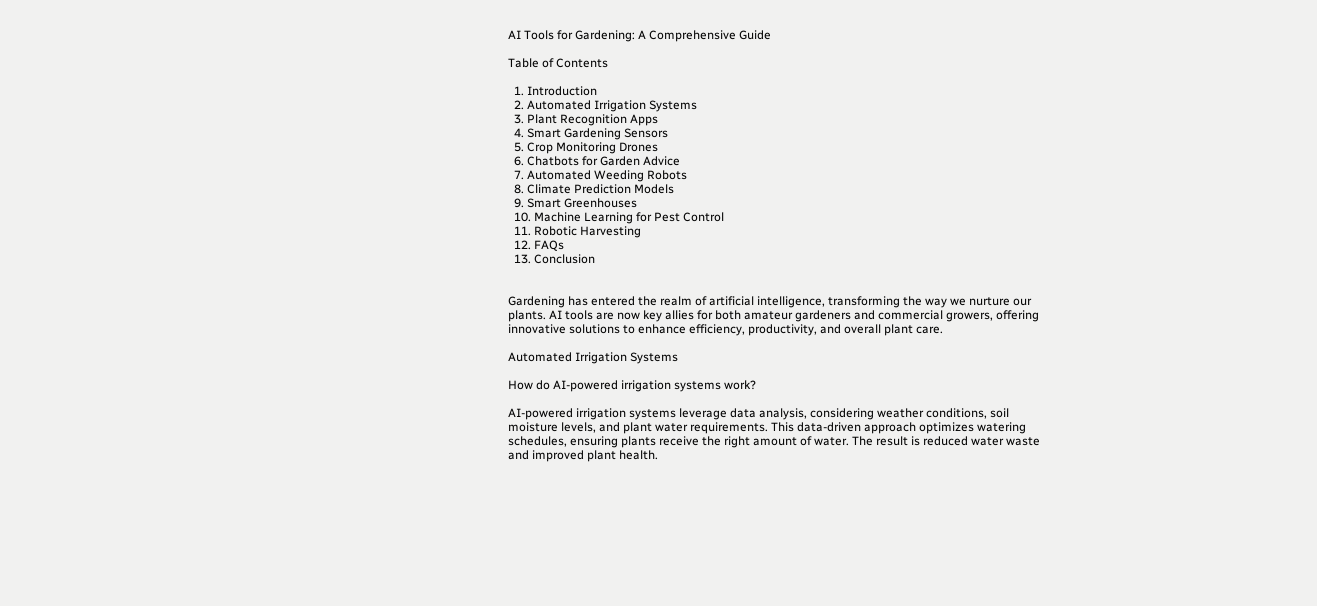AI Tools for Gardening: A Comprehensive Guide

Table of Contents

  1. Introduction
  2. Automated Irrigation Systems
  3. Plant Recognition Apps
  4. Smart Gardening Sensors
  5. Crop Monitoring Drones
  6. Chatbots for Garden Advice
  7. Automated Weeding Robots
  8. Climate Prediction Models
  9. Smart Greenhouses
  10. Machine Learning for Pest Control
  11. Robotic Harvesting
  12. FAQs
  13. Conclusion


Gardening has entered the realm of artificial intelligence, transforming the way we nurture our plants. AI tools are now key allies for both amateur gardeners and commercial growers, offering innovative solutions to enhance efficiency, productivity, and overall plant care.

Automated Irrigation Systems

How do AI-powered irrigation systems work?

AI-powered irrigation systems leverage data analysis, considering weather conditions, soil moisture levels, and plant water requirements. This data-driven approach optimizes watering schedules, ensuring plants receive the right amount of water. The result is reduced water waste and improved plant health.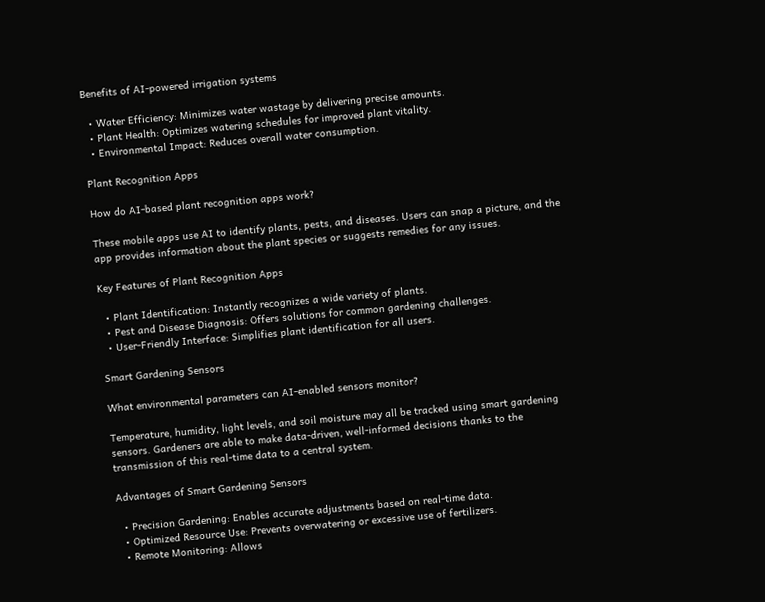Benefits of AI-powered irrigation systems

  • Water Efficiency: Minimizes water wastage by delivering precise amounts.
  • Plant Health: Optimizes watering schedules for improved plant vitality.
  • Environmental Impact: Reduces overall water consumption.

Plant Recognition Apps

How do AI-based plant recognition apps work?

These mobile apps use AI to identify plants, pests, and diseases. Users can snap a picture, and the app provides information about the plant species or suggests remedies for any issues.

Key Features of Plant Recognition Apps

  • Plant Identification: Instantly recognizes a wide variety of plants.
  • Pest and Disease Diagnosis: Offers solutions for common gardening challenges.
  • User-Friendly Interface: Simplifies plant identification for all users.

Smart Gardening Sensors

What environmental parameters can AI-enabled sensors monitor?

Temperature, humidity, light levels, and soil moisture may all be tracked using smart gardening sensors. Gardeners are able to make data-driven, well-informed decisions thanks to the transmission of this real-time data to a central system.

Advantages of Smart Gardening Sensors

  • Precision Gardening: Enables accurate adjustments based on real-time data.
  • Optimized Resource Use: Prevents overwatering or excessive use of fertilizers.
  • Remote Monitoring: Allows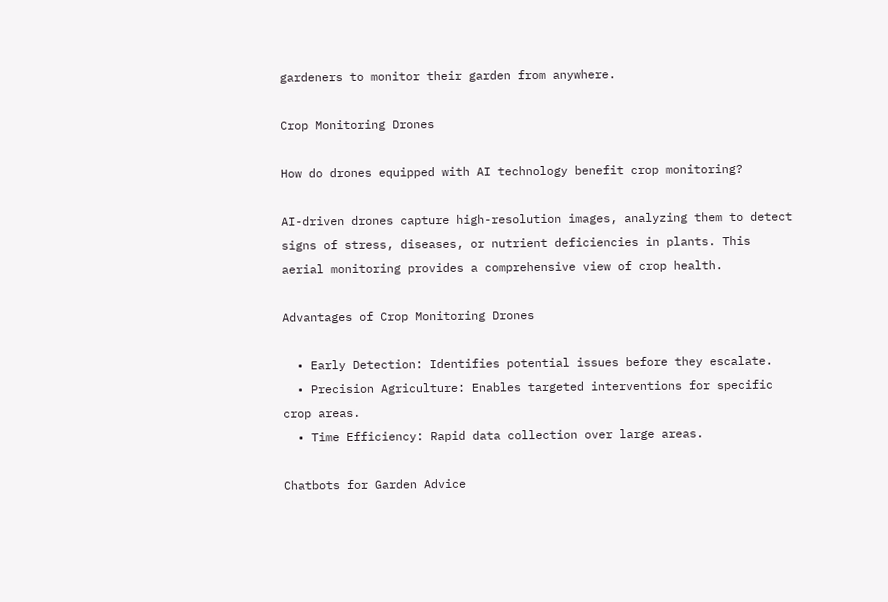gardeners to monitor their garden from anywhere.

Crop Monitoring Drones

How do drones equipped with AI technology benefit crop monitoring?

AI-driven drones capture high-resolution images, analyzing them to detect signs of stress, diseases, or nutrient deficiencies in plants. This aerial monitoring provides a comprehensive view of crop health.

Advantages of Crop Monitoring Drones

  • Early Detection: Identifies potential issues before they escalate.
  • Precision Agriculture: Enables targeted interventions for specific crop areas.
  • Time Efficiency: Rapid data collection over large areas.

Chatbots for Garden Advice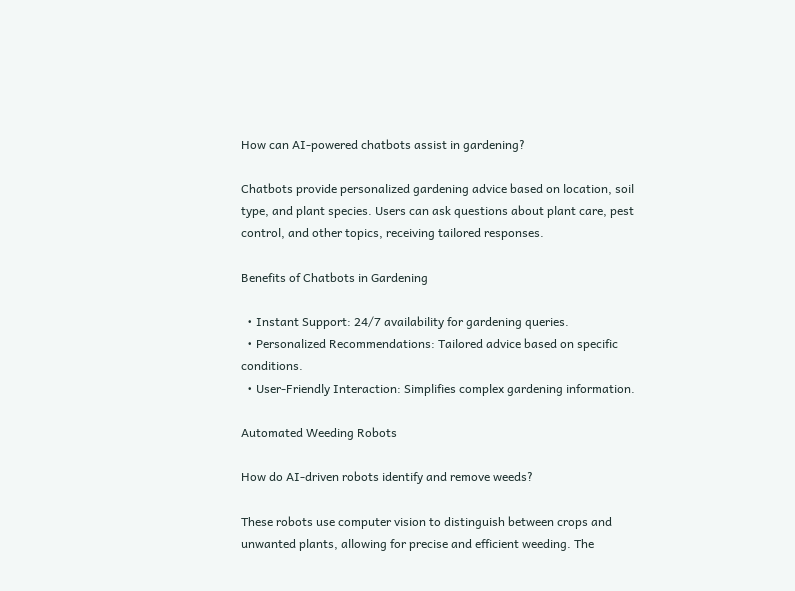How can AI-powered chatbots assist in gardening?

Chatbots provide personalized gardening advice based on location, soil type, and plant species. Users can ask questions about plant care, pest control, and other topics, receiving tailored responses.

Benefits of Chatbots in Gardening

  • Instant Support: 24/7 availability for gardening queries.
  • Personalized Recommendations: Tailored advice based on specific conditions.
  • User-Friendly Interaction: Simplifies complex gardening information.

Automated Weeding Robots

How do AI-driven robots identify and remove weeds?

These robots use computer vision to distinguish between crops and unwanted plants, allowing for precise and efficient weeding. The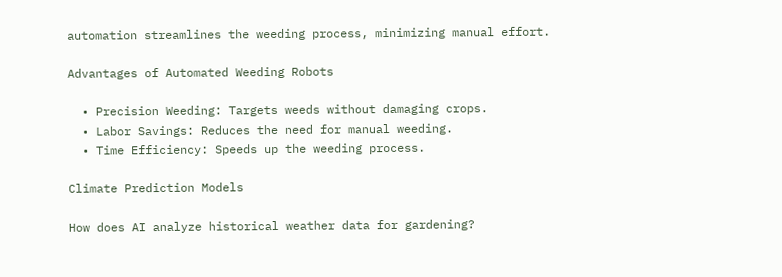automation streamlines the weeding process, minimizing manual effort.

Advantages of Automated Weeding Robots

  • Precision Weeding: Targets weeds without damaging crops.
  • Labor Savings: Reduces the need for manual weeding.
  • Time Efficiency: Speeds up the weeding process.

Climate Prediction Models

How does AI analyze historical weather data for gardening?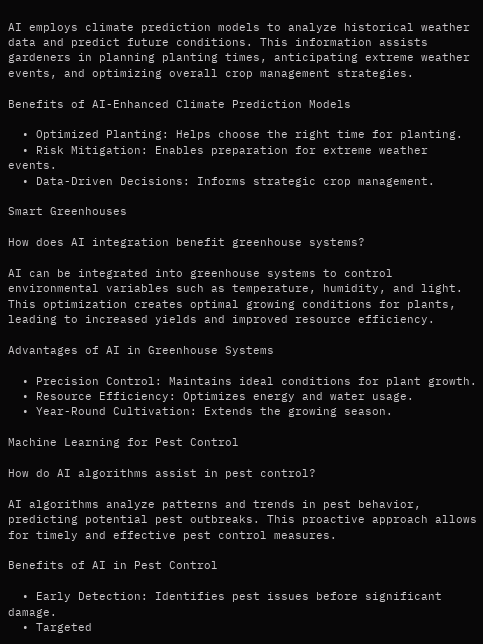AI employs climate prediction models to analyze historical weather data and predict future conditions. This information assists gardeners in planning planting times, anticipating extreme weather events, and optimizing overall crop management strategies.

Benefits of AI-Enhanced Climate Prediction Models

  • Optimized Planting: Helps choose the right time for planting.
  • Risk Mitigation: Enables preparation for extreme weather events.
  • Data-Driven Decisions: Informs strategic crop management.

Smart Greenhouses

How does AI integration benefit greenhouse systems?

AI can be integrated into greenhouse systems to control environmental variables such as temperature, humidity, and light. This optimization creates optimal growing conditions for plants, leading to increased yields and improved resource efficiency.

Advantages of AI in Greenhouse Systems

  • Precision Control: Maintains ideal conditions for plant growth.
  • Resource Efficiency: Optimizes energy and water usage.
  • Year-Round Cultivation: Extends the growing season.

Machine Learning for Pest Control

How do AI algorithms assist in pest control?

AI algorithms analyze patterns and trends in pest behavior, predicting potential pest outbreaks. This proactive approach allows for timely and effective pest control measures.

Benefits of AI in Pest Control

  • Early Detection: Identifies pest issues before significant damage.
  • Targeted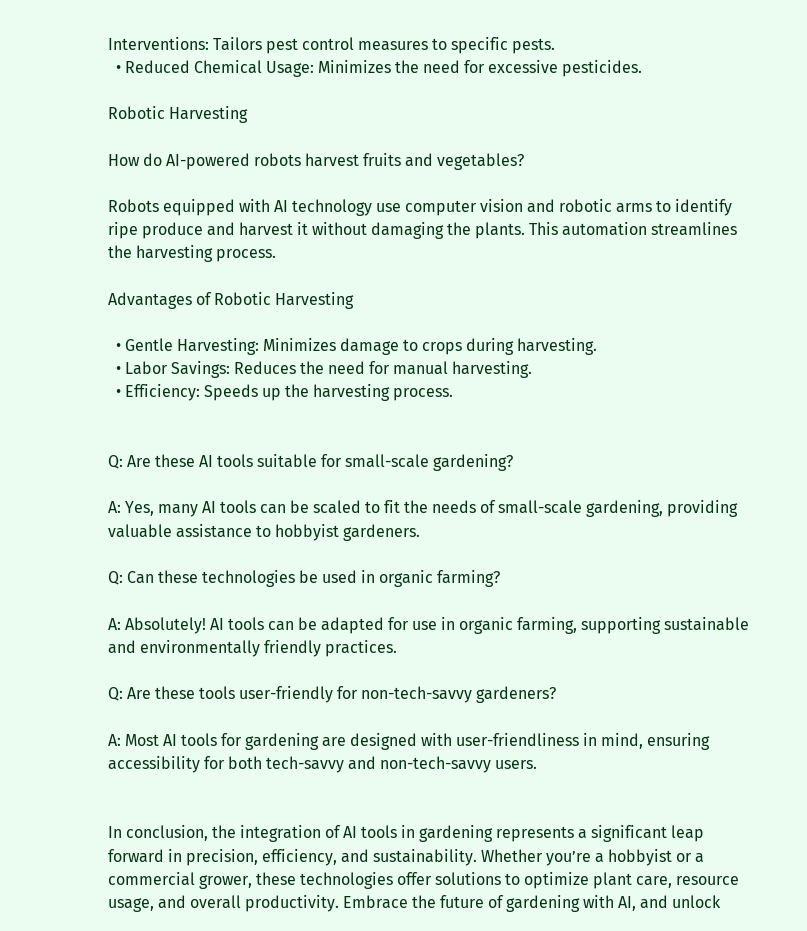Interventions: Tailors pest control measures to specific pests.
  • Reduced Chemical Usage: Minimizes the need for excessive pesticides.

Robotic Harvesting

How do AI-powered robots harvest fruits and vegetables?

Robots equipped with AI technology use computer vision and robotic arms to identify ripe produce and harvest it without damaging the plants. This automation streamlines the harvesting process.

Advantages of Robotic Harvesting

  • Gentle Harvesting: Minimizes damage to crops during harvesting.
  • Labor Savings: Reduces the need for manual harvesting.
  • Efficiency: Speeds up the harvesting process.


Q: Are these AI tools suitable for small-scale gardening?

A: Yes, many AI tools can be scaled to fit the needs of small-scale gardening, providing valuable assistance to hobbyist gardeners.

Q: Can these technologies be used in organic farming?

A: Absolutely! AI tools can be adapted for use in organic farming, supporting sustainable and environmentally friendly practices.

Q: Are these tools user-friendly for non-tech-savvy gardeners?

A: Most AI tools for gardening are designed with user-friendliness in mind, ensuring accessibility for both tech-savvy and non-tech-savvy users.


In conclusion, the integration of AI tools in gardening represents a significant leap forward in precision, efficiency, and sustainability. Whether you’re a hobbyist or a commercial grower, these technologies offer solutions to optimize plant care, resource usage, and overall productivity. Embrace the future of gardening with AI, and unlock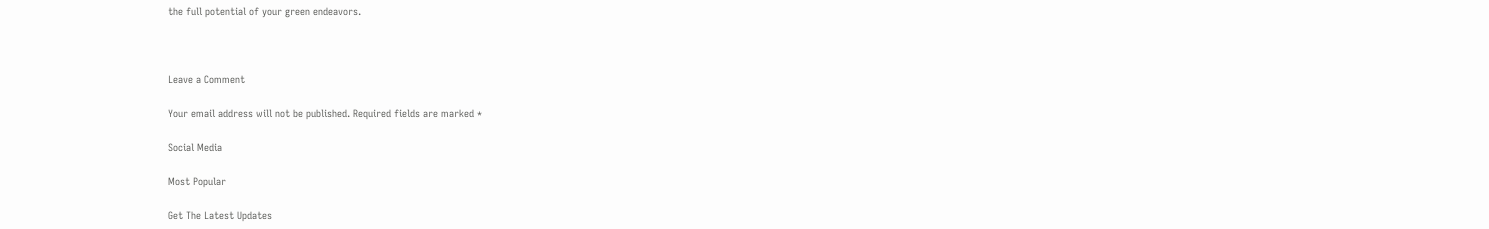the full potential of your green endeavors.



Leave a Comment

Your email address will not be published. Required fields are marked *

Social Media

Most Popular

Get The Latest Updates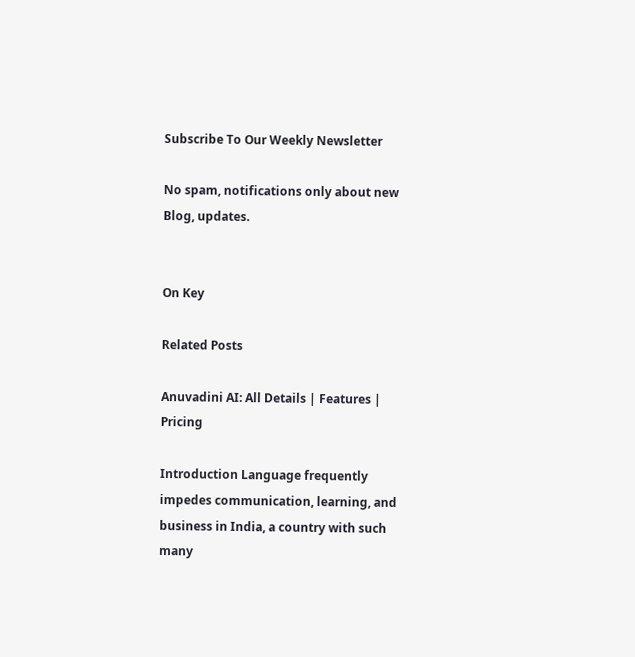Subscribe To Our Weekly Newsletter

No spam, notifications only about new Blog, updates.


On Key

Related Posts

Anuvadini AI: All Details | Features | Pricing

Introduction Language frequently impedes communication, learning, and business in India, a country with such many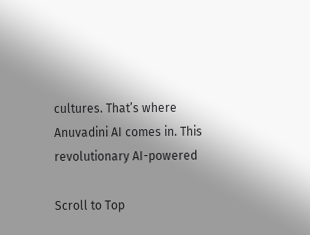cultures. That’s where Anuvadini AI comes in. This revolutionary AI-powered

Scroll to Top